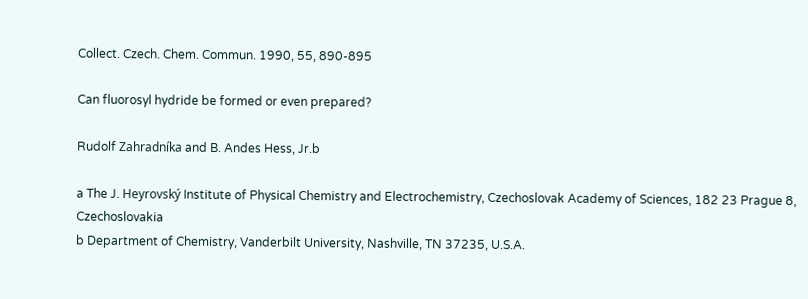Collect. Czech. Chem. Commun. 1990, 55, 890-895

Can fluorosyl hydride be formed or even prepared?

Rudolf Zahradníka and B. Andes Hess, Jr.b

a The J. Heyrovský Institute of Physical Chemistry and Electrochemistry, Czechoslovak Academy of Sciences, 182 23 Prague 8, Czechoslovakia
b Department of Chemistry, Vanderbilt University, Nashville, TN 37235, U.S.A.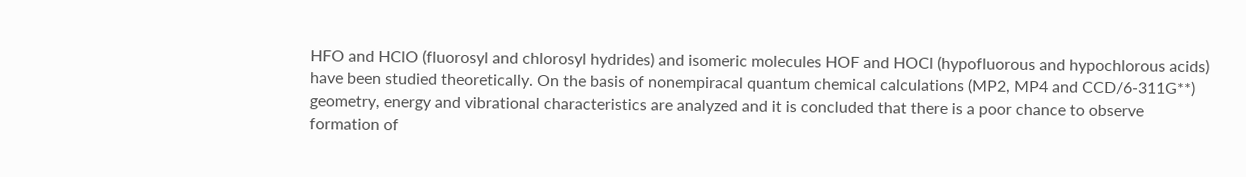HFO and HClO (fluorosyl and chlorosyl hydrides) and isomeric molecules HOF and HOCl (hypofluorous and hypochlorous acids) have been studied theoretically. On the basis of nonempiracal quantum chemical calculations (MP2, MP4 and CCD/6-311G**) geometry, energy and vibrational characteristics are analyzed and it is concluded that there is a poor chance to observe formation of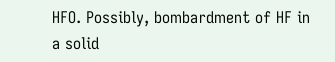HFO. Possibly, bombardment of HF in a solid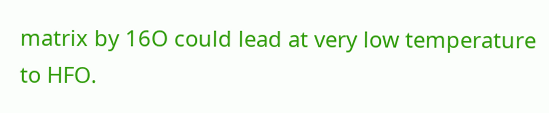matrix by 16O could lead at very low temperature to HFO.